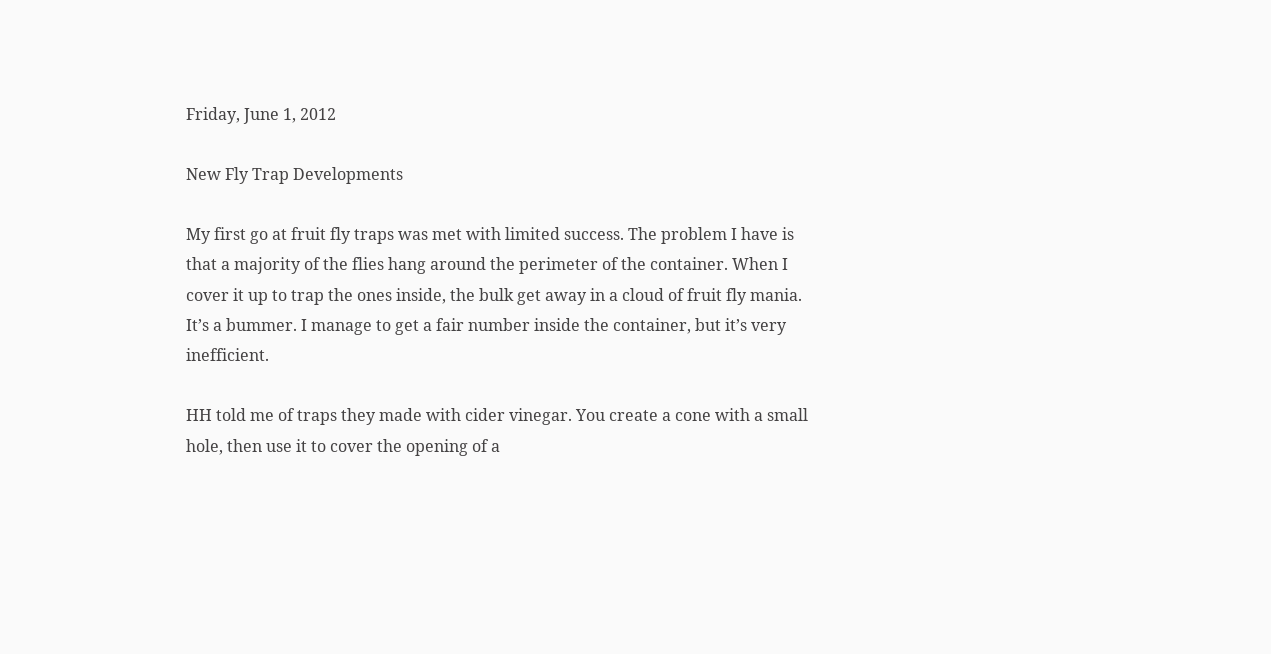Friday, June 1, 2012

New Fly Trap Developments

My first go at fruit fly traps was met with limited success. The problem I have is that a majority of the flies hang around the perimeter of the container. When I cover it up to trap the ones inside, the bulk get away in a cloud of fruit fly mania. It’s a bummer. I manage to get a fair number inside the container, but it’s very inefficient.

HH told me of traps they made with cider vinegar. You create a cone with a small hole, then use it to cover the opening of a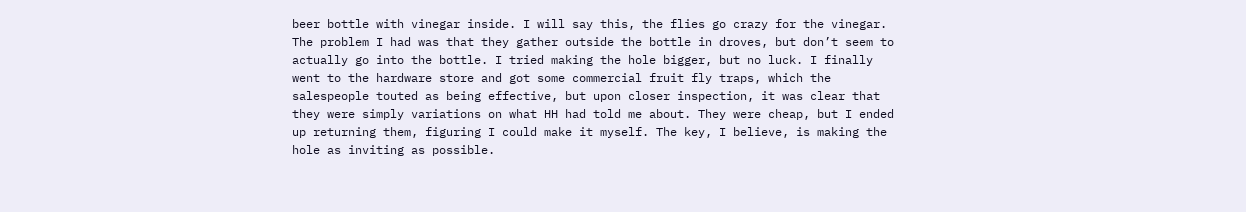beer bottle with vinegar inside. I will say this, the flies go crazy for the vinegar. The problem I had was that they gather outside the bottle in droves, but don’t seem to actually go into the bottle. I tried making the hole bigger, but no luck. I finally went to the hardware store and got some commercial fruit fly traps, which the salespeople touted as being effective, but upon closer inspection, it was clear that they were simply variations on what HH had told me about. They were cheap, but I ended up returning them, figuring I could make it myself. The key, I believe, is making the hole as inviting as possible.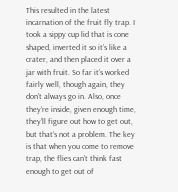This resulted in the latest incarnation of the fruit fly trap. I took a sippy cup lid that is cone shaped, inverted it so it’s like a crater, and then placed it over a jar with fruit. So far it’s worked fairly well, though again, they don’t always go in. Also, once they’re inside, given enough time, they’ll figure out how to get out, but that’s not a problem. The key is that when you come to remove trap, the flies can’t think fast enough to get out of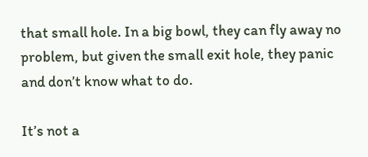that small hole. In a big bowl, they can fly away no problem, but given the small exit hole, they panic and don’t know what to do.

It’s not a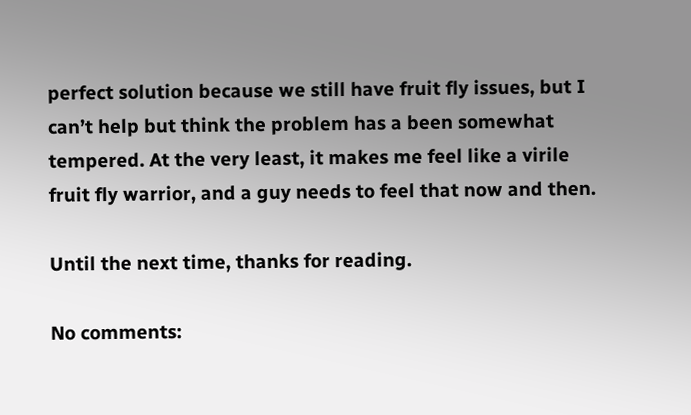perfect solution because we still have fruit fly issues, but I can’t help but think the problem has a been somewhat tempered. At the very least, it makes me feel like a virile fruit fly warrior, and a guy needs to feel that now and then.

Until the next time, thanks for reading.

No comments: